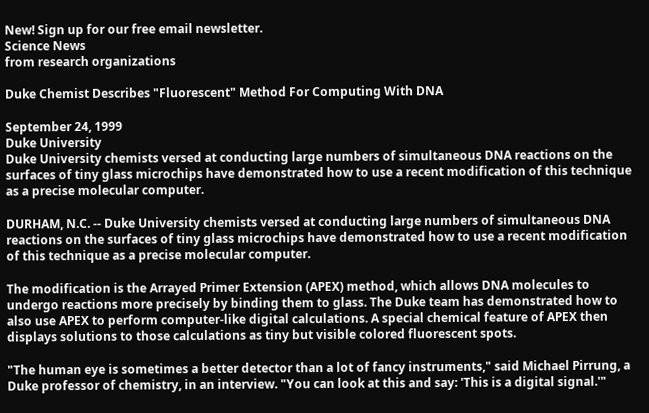New! Sign up for our free email newsletter.
Science News
from research organizations

Duke Chemist Describes "Fluorescent" Method For Computing With DNA

September 24, 1999
Duke University
Duke University chemists versed at conducting large numbers of simultaneous DNA reactions on the surfaces of tiny glass microchips have demonstrated how to use a recent modification of this technique as a precise molecular computer.

DURHAM, N.C. -- Duke University chemists versed at conducting large numbers of simultaneous DNA reactions on the surfaces of tiny glass microchips have demonstrated how to use a recent modification of this technique as a precise molecular computer.

The modification is the Arrayed Primer Extension (APEX) method, which allows DNA molecules to undergo reactions more precisely by binding them to glass. The Duke team has demonstrated how to also use APEX to perform computer-like digital calculations. A special chemical feature of APEX then displays solutions to those calculations as tiny but visible colored fluorescent spots.

"The human eye is sometimes a better detector than a lot of fancy instruments," said Michael Pirrung, a Duke professor of chemistry, in an interview. "You can look at this and say: 'This is a digital signal.'"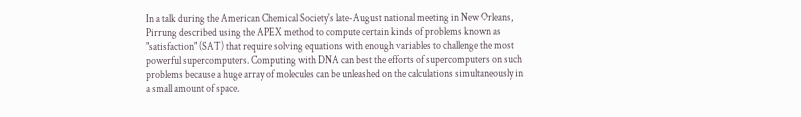In a talk during the American Chemical Society's late-August national meeting in New Orleans, Pirrung described using the APEX method to compute certain kinds of problems known as "satisfaction" (SAT) that require solving equations with enough variables to challenge the most powerful supercomputers. Computing with DNA can best the efforts of supercomputers on such problems because a huge array of molecules can be unleashed on the calculations simultaneously in a small amount of space.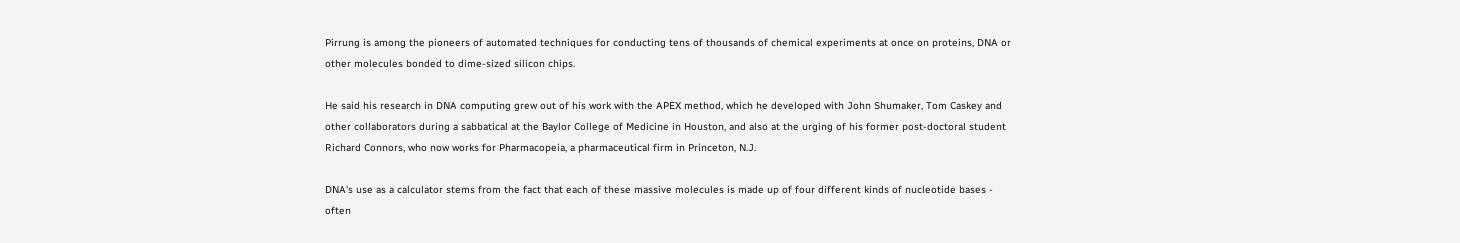Pirrung is among the pioneers of automated techniques for conducting tens of thousands of chemical experiments at once on proteins, DNA or other molecules bonded to dime-sized silicon chips.

He said his research in DNA computing grew out of his work with the APEX method, which he developed with John Shumaker, Tom Caskey and other collaborators during a sabbatical at the Baylor College of Medicine in Houston, and also at the urging of his former post-doctoral student Richard Connors, who now works for Pharmacopeia, a pharmaceutical firm in Princeton, N.J.

DNA's use as a calculator stems from the fact that each of these massive molecules is made up of four different kinds of nucleotide bases - often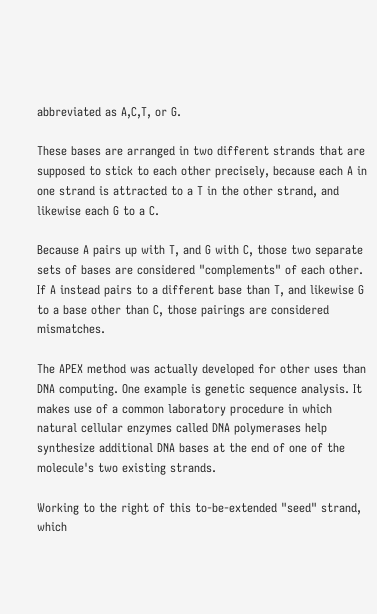abbreviated as A,C,T, or G.

These bases are arranged in two different strands that are supposed to stick to each other precisely, because each A in one strand is attracted to a T in the other strand, and likewise each G to a C.

Because A pairs up with T, and G with C, those two separate sets of bases are considered "complements" of each other. If A instead pairs to a different base than T, and likewise G to a base other than C, those pairings are considered mismatches.

The APEX method was actually developed for other uses than DNA computing. One example is genetic sequence analysis. It makes use of a common laboratory procedure in which natural cellular enzymes called DNA polymerases help synthesize additional DNA bases at the end of one of the molecule's two existing strands.

Working to the right of this to-be-extended "seed" strand, which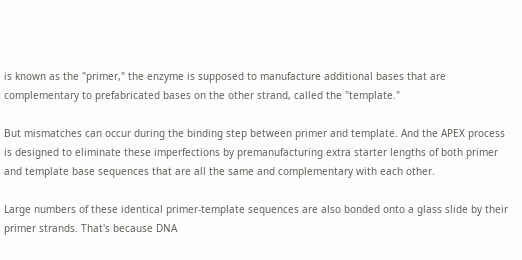is known as the "primer," the enzyme is supposed to manufacture additional bases that are complementary to prefabricated bases on the other strand, called the "template."

But mismatches can occur during the binding step between primer and template. And the APEX process is designed to eliminate these imperfections by premanufacturing extra starter lengths of both primer and template base sequences that are all the same and complementary with each other.

Large numbers of these identical primer-template sequences are also bonded onto a glass slide by their primer strands. That's because DNA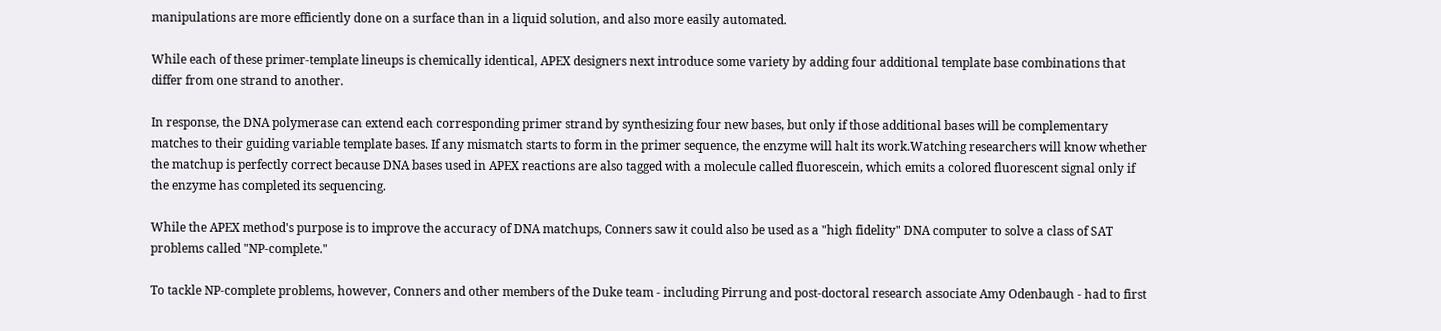manipulations are more efficiently done on a surface than in a liquid solution, and also more easily automated.

While each of these primer-template lineups is chemically identical, APEX designers next introduce some variety by adding four additional template base combinations that differ from one strand to another.

In response, the DNA polymerase can extend each corresponding primer strand by synthesizing four new bases, but only if those additional bases will be complementary matches to their guiding variable template bases. If any mismatch starts to form in the primer sequence, the enzyme will halt its work.Watching researchers will know whether the matchup is perfectly correct because DNA bases used in APEX reactions are also tagged with a molecule called fluorescein, which emits a colored fluorescent signal only if the enzyme has completed its sequencing.

While the APEX method's purpose is to improve the accuracy of DNA matchups, Conners saw it could also be used as a "high fidelity" DNA computer to solve a class of SAT problems called "NP-complete."

To tackle NP-complete problems, however, Conners and other members of the Duke team - including Pirrung and post-doctoral research associate Amy Odenbaugh - had to first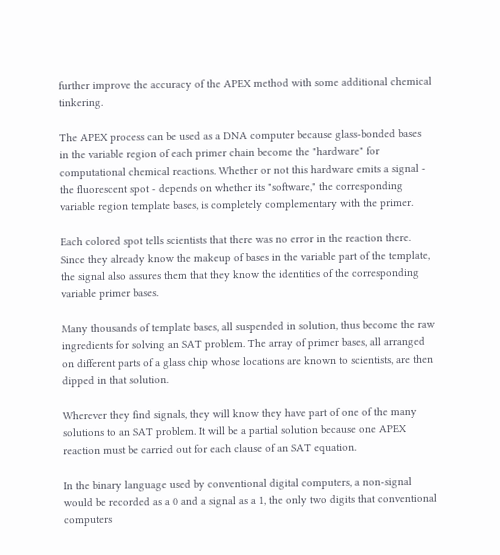further improve the accuracy of the APEX method with some additional chemical tinkering.

The APEX process can be used as a DNA computer because glass-bonded bases in the variable region of each primer chain become the "hardware" for computational chemical reactions. Whether or not this hardware emits a signal - the fluorescent spot - depends on whether its "software," the corresponding variable region template bases, is completely complementary with the primer.

Each colored spot tells scientists that there was no error in the reaction there. Since they already know the makeup of bases in the variable part of the template, the signal also assures them that they know the identities of the corresponding variable primer bases.

Many thousands of template bases, all suspended in solution, thus become the raw ingredients for solving an SAT problem. The array of primer bases, all arranged on different parts of a glass chip whose locations are known to scientists, are then dipped in that solution.

Wherever they find signals, they will know they have part of one of the many solutions to an SAT problem. It will be a partial solution because one APEX reaction must be carried out for each clause of an SAT equation.

In the binary language used by conventional digital computers, a non-signal would be recorded as a 0 and a signal as a 1, the only two digits that conventional computers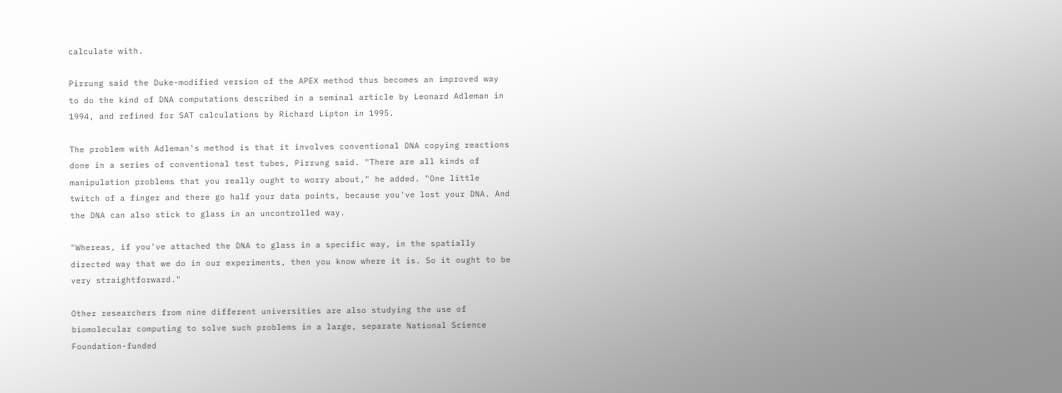calculate with.

Pirrung said the Duke-modified version of the APEX method thus becomes an improved way to do the kind of DNA computations described in a seminal article by Leonard Adleman in 1994, and refined for SAT calculations by Richard Lipton in 1995.

The problem with Adleman's method is that it involves conventional DNA copying reactions done in a series of conventional test tubes, Pirrung said. "There are all kinds of manipulation problems that you really ought to worry about," he added. "One little twitch of a finger and there go half your data points, because you've lost your DNA. And the DNA can also stick to glass in an uncontrolled way.

"Whereas, if you've attached the DNA to glass in a specific way, in the spatially directed way that we do in our experiments, then you know where it is. So it ought to be very straightforward."

Other researchers from nine different universities are also studying the use of biomolecular computing to solve such problems in a large, separate National Science Foundation-funded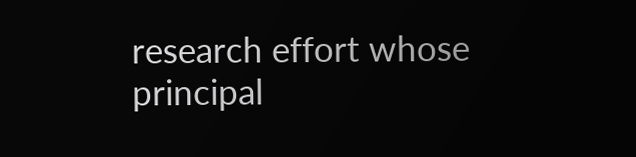research effort whose principal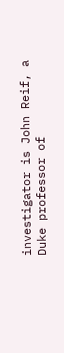investigator is John Reif, a Duke professor of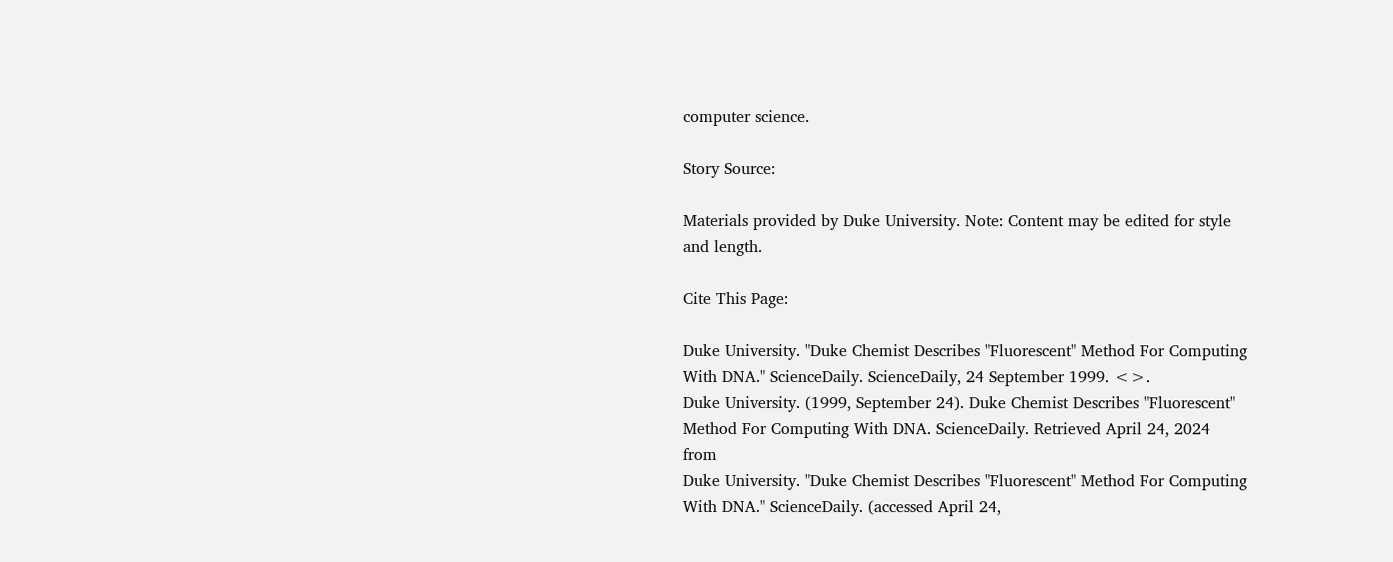computer science.

Story Source:

Materials provided by Duke University. Note: Content may be edited for style and length.

Cite This Page:

Duke University. "Duke Chemist Describes "Fluorescent" Method For Computing With DNA." ScienceDaily. ScienceDaily, 24 September 1999. <>.
Duke University. (1999, September 24). Duke Chemist Describes "Fluorescent" Method For Computing With DNA. ScienceDaily. Retrieved April 24, 2024 from
Duke University. "Duke Chemist Describes "Fluorescent" Method For Computing With DNA." ScienceDaily. (accessed April 24,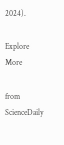2024).

Explore More

from ScienceDaily